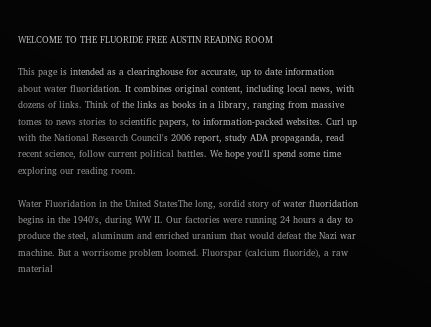WELCOME TO THE FLUORIDE FREE AUSTIN READING ROOM

This page is intended as a clearinghouse for accurate, up to date information about water fluoridation. It combines original content, including local news, with dozens of links. Think of the links as books in a library, ranging from massive tomes to news stories to scientific papers, to information-packed websites. Curl up with the National Research Council's 2006 report, study ADA propaganda, read recent science, follow current political battles. We hope you'll spend some time exploring our reading room.

Water Fluoridation in the United StatesThe long, sordid story of water fluoridation begins in the 1940's, during WW II. Our factories were running 24 hours a day to produce the steel, aluminum and enriched uranium that would defeat the Nazi war machine. But a worrisome problem loomed. Fluorspar (calcium fluoride), a raw material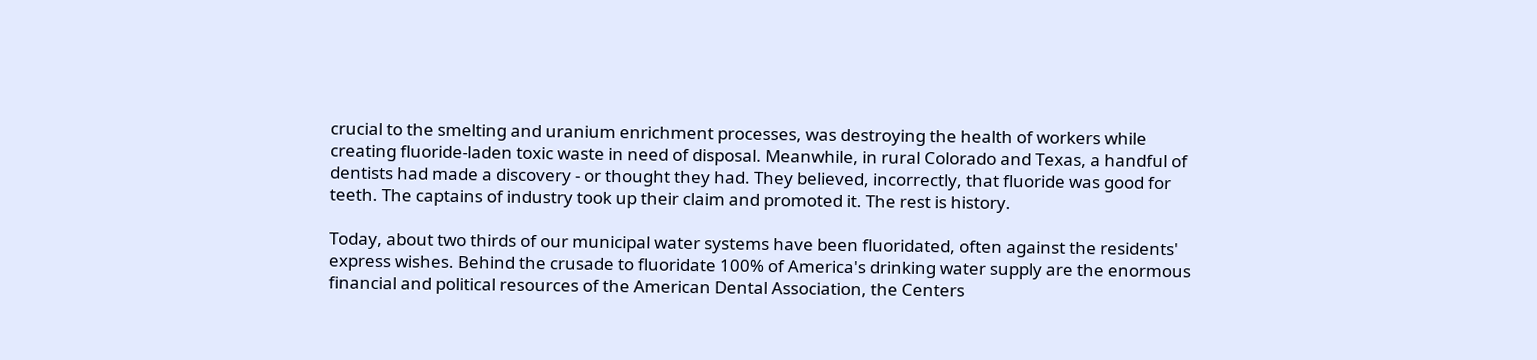crucial to the smelting and uranium enrichment processes, was destroying the health of workers while creating fluoride-laden toxic waste in need of disposal. Meanwhile, in rural Colorado and Texas, a handful of dentists had made a discovery - or thought they had. They believed, incorrectly, that fluoride was good for teeth. The captains of industry took up their claim and promoted it. The rest is history.

Today, about two thirds of our municipal water systems have been fluoridated, often against the residents' express wishes. Behind the crusade to fluoridate 100% of America's drinking water supply are the enormous financial and political resources of the American Dental Association, the Centers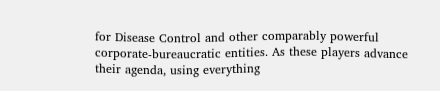for Disease Control and other comparably powerful corporate-bureaucratic entities. As these players advance their agenda, using everything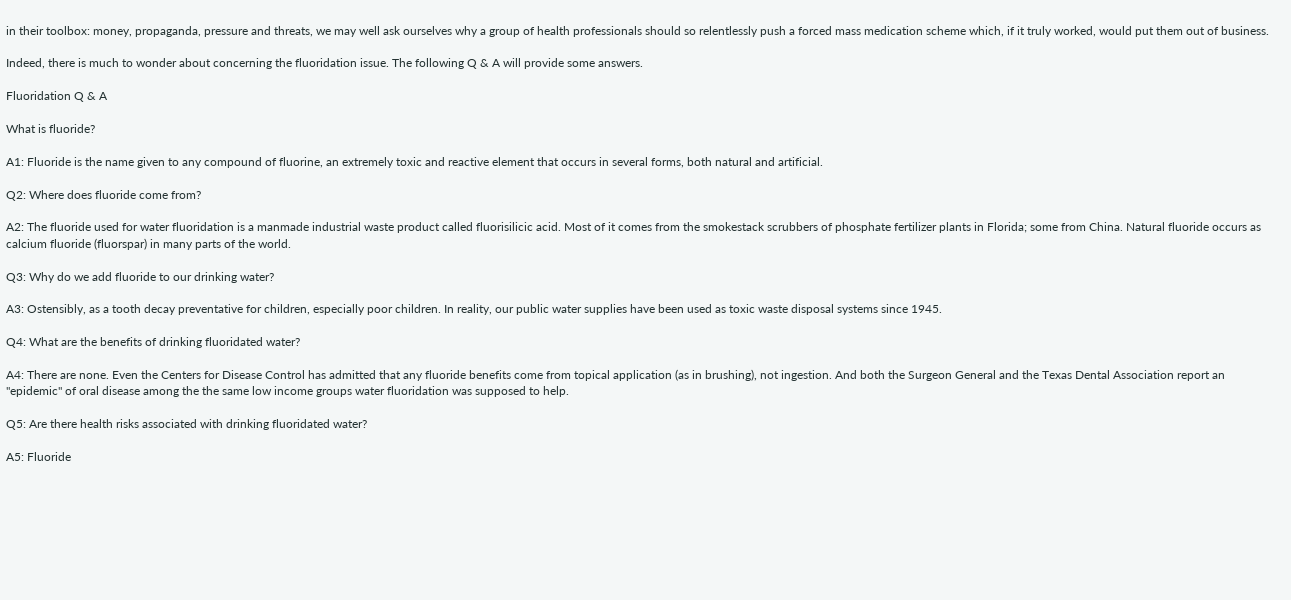in their toolbox: money, propaganda, pressure and threats, we may well ask ourselves why a group of health professionals should so relentlessly push a forced mass medication scheme which, if it truly worked, would put them out of business.

Indeed, there is much to wonder about concerning the fluoridation issue. The following Q & A will provide some answers.

Fluoridation Q & A

What is fluoride?

A1: Fluoride is the name given to any compound of fluorine, an extremely toxic and reactive element that occurs in several forms, both natural and artificial.

Q2: Where does fluoride come from?

A2: The fluoride used for water fluoridation is a manmade industrial waste product called fluorisilicic acid. Most of it comes from the smokestack scrubbers of phosphate fertilizer plants in Florida; some from China. Natural fluoride occurs as calcium fluoride (fluorspar) in many parts of the world.

Q3: Why do we add fluoride to our drinking water?

A3: Ostensibly, as a tooth decay preventative for children, especially poor children. In reality, our public water supplies have been used as toxic waste disposal systems since 1945.

Q4: What are the benefits of drinking fluoridated water?

A4: There are none. Even the Centers for Disease Control has admitted that any fluoride benefits come from topical application (as in brushing), not ingestion. And both the Surgeon General and the Texas Dental Association report an "epidemic" of oral disease among the the same low income groups water fluoridation was supposed to help.

Q5: Are there health risks associated with drinking fluoridated water?

A5: Fluoride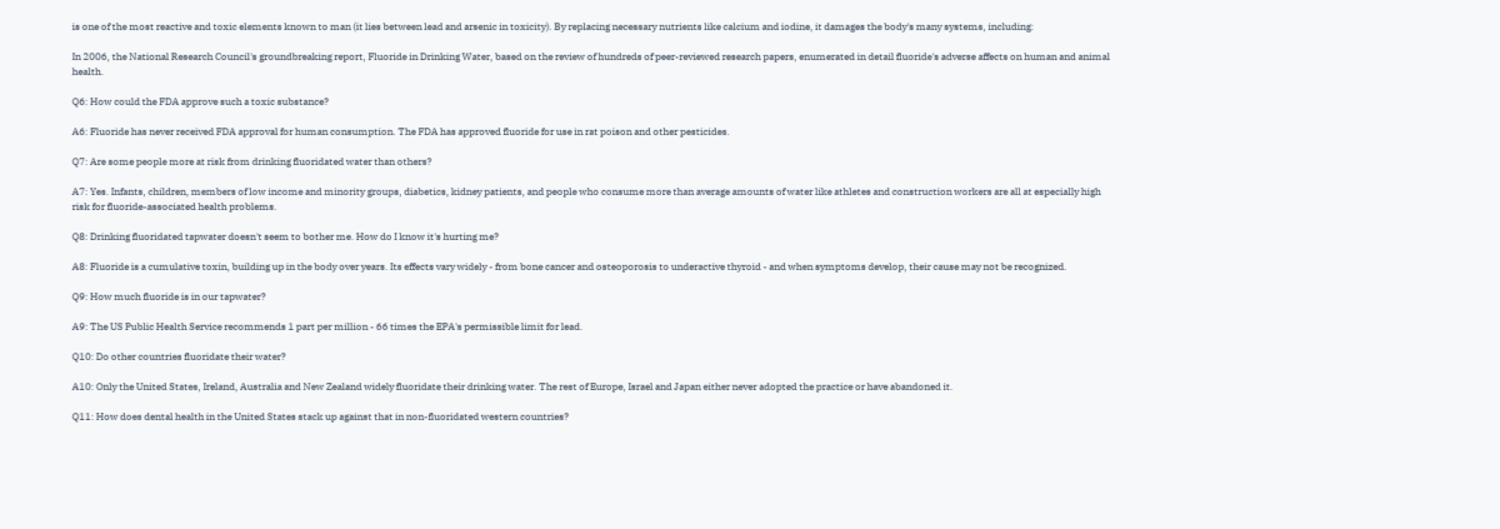is one of the most reactive and toxic elements known to man (it lies between lead and arsenic in toxicity). By replacing necessary nutrients like calcium and iodine, it damages the body's many systems, including:

In 2006, the National Research Council's groundbreaking report, Fluoride in Drinking Water, based on the review of hundreds of peer-reviewed research papers, enumerated in detail fluoride's adverse affects on human and animal health.

Q6: How could the FDA approve such a toxic substance?

A6: Fluoride has never received FDA approval for human consumption. The FDA has approved fluoride for use in rat poison and other pesticides.

Q7: Are some people more at risk from drinking fluoridated water than others?

A7: Yes. Infants, children, members of low income and minority groups, diabetics, kidney patients, and people who consume more than average amounts of water like athletes and construction workers are all at especially high risk for fluoride-associated health problems.

Q8: Drinking fluoridated tapwater doesn't seem to bother me. How do I know it's hurting me?

A8: Fluoride is a cumulative toxin, building up in the body over years. Its effects vary widely - from bone cancer and osteoporosis to underactive thyroid - and when symptoms develop, their cause may not be recognized.

Q9: How much fluoride is in our tapwater?

A9: The US Public Health Service recommends 1 part per million - 66 times the EPA's permissible limit for lead.

Q10: Do other countries fluoridate their water?

A10: Only the United States, Ireland, Australia and New Zealand widely fluoridate their drinking water. The rest of Europe, Israel and Japan either never adopted the practice or have abandoned it.

Q11: How does dental health in the United States stack up against that in non-fluoridated western countries?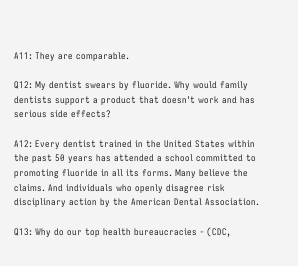A11: They are comparable.

Q12: My dentist swears by fluoride. Why would family dentists support a product that doesn't work and has serious side effects?

A12: Every dentist trained in the United States within the past 50 years has attended a school committed to promoting fluoride in all its forms. Many believe the claims. And individuals who openly disagree risk disciplinary action by the American Dental Association.

Q13: Why do our top health bureaucracies - (CDC,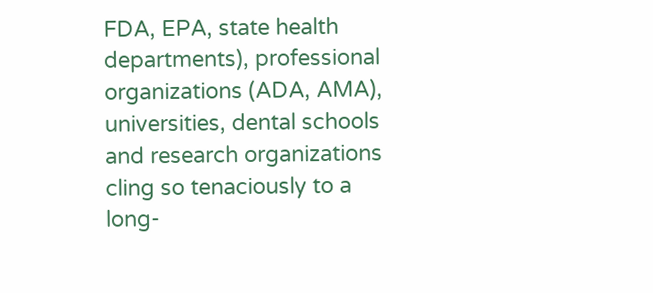FDA, EPA, state health departments), professional organizations (ADA, AMA), universities, dental schools and research organizations cling so tenaciously to a long-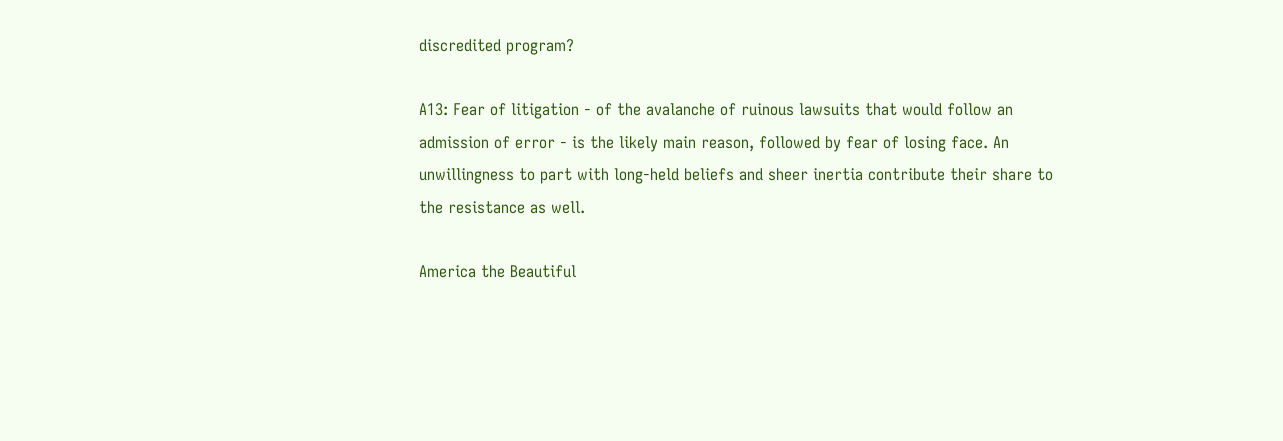discredited program?

A13: Fear of litigation - of the avalanche of ruinous lawsuits that would follow an admission of error - is the likely main reason, followed by fear of losing face. An unwillingness to part with long-held beliefs and sheer inertia contribute their share to the resistance as well.

America the Beautiful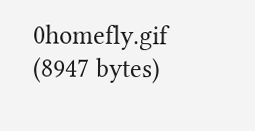0homefly.gif (8947 bytes)